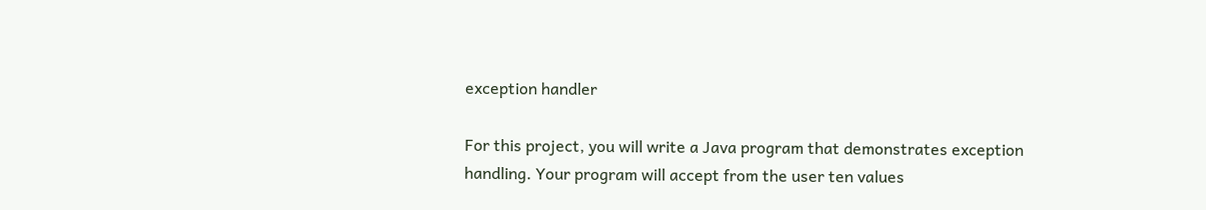exception handler

For this project, you will write a Java program that demonstrates exception handling. Your program will accept from the user ten values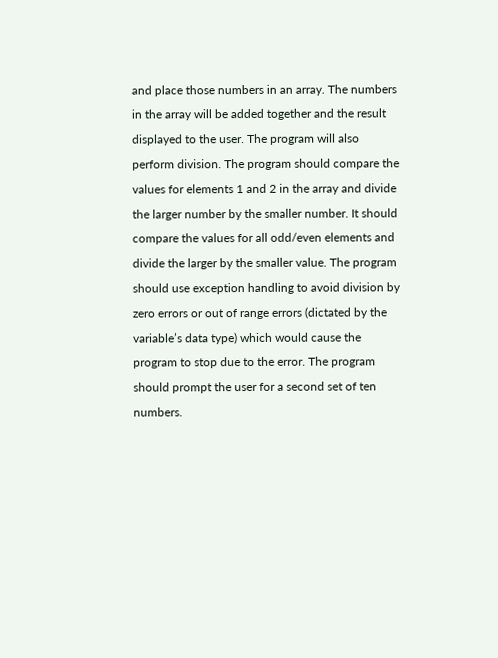and place those numbers in an array. The numbers in the array will be added together and the result displayed to the user. The program will also perform division. The program should compare the values for elements 1 and 2 in the array and divide the larger number by the smaller number. It should compare the values for all odd/even elements and divide the larger by the smaller value. The program should use exception handling to avoid division by zero errors or out of range errors (dictated by the variable’s data type) which would cause the program to stop due to the error. The program should prompt the user for a second set of ten numbers.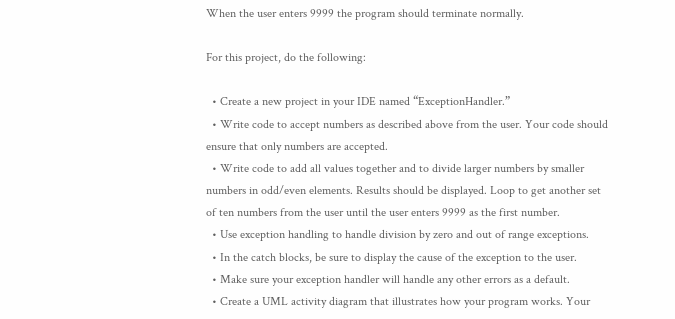When the user enters 9999 the program should terminate normally.

For this project, do the following:

  • Create a new project in your IDE named “ExceptionHandler.”
  • Write code to accept numbers as described above from the user. Your code should ensure that only numbers are accepted.
  • Write code to add all values together and to divide larger numbers by smaller numbers in odd/even elements. Results should be displayed. Loop to get another set of ten numbers from the user until the user enters 9999 as the first number.
  • Use exception handling to handle division by zero and out of range exceptions.
  • In the catch blocks, be sure to display the cause of the exception to the user.
  • Make sure your exception handler will handle any other errors as a default.
  • Create a UML activity diagram that illustrates how your program works. Your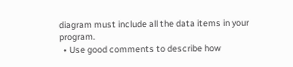diagram must include all the data items in your program.
  • Use good comments to describe how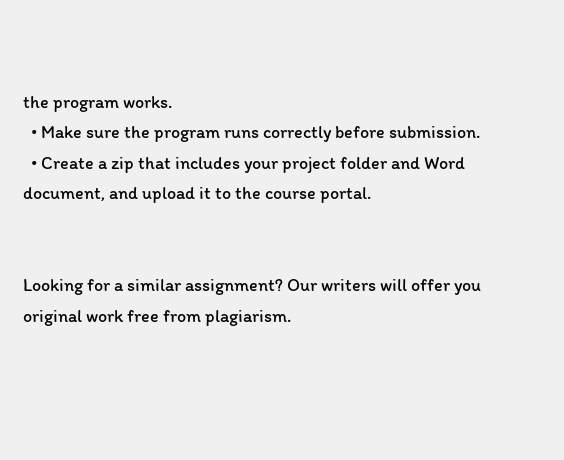the program works.
  • Make sure the program runs correctly before submission.
  • Create a zip that includes your project folder and Word document, and upload it to the course portal.


Looking for a similar assignment? Our writers will offer you original work free from plagiarism.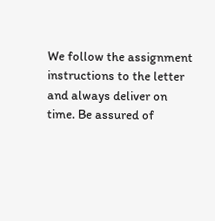We follow the assignment instructions to the letter and always deliver on time. Be assured of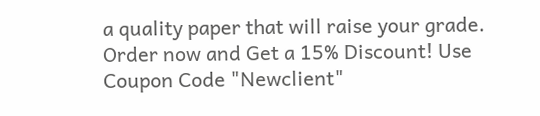a quality paper that will raise your grade. Order now and Get a 15% Discount! Use Coupon Code "Newclient"